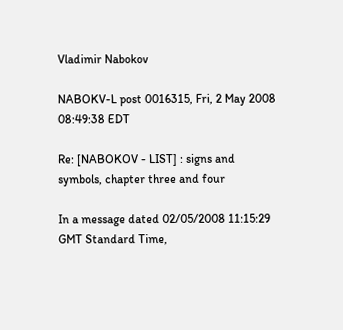Vladimir Nabokov

NABOKV-L post 0016315, Fri, 2 May 2008 08:49:38 EDT

Re: [NABOKOV - LIST] : signs and symbols, chapter three and four

In a message dated 02/05/2008 11:15:29 GMT Standard Time,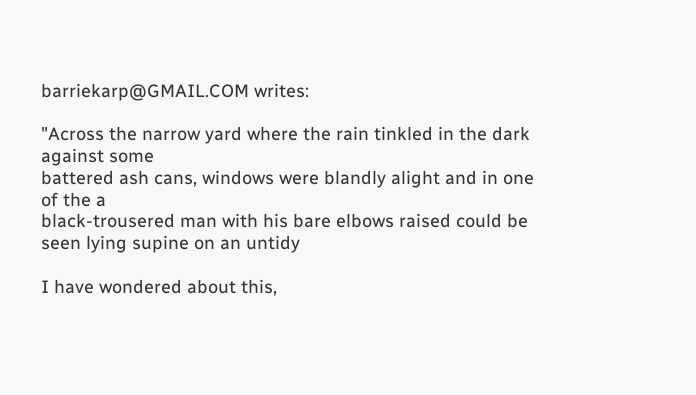barriekarp@GMAIL.COM writes:

"Across the narrow yard where the rain tinkled in the dark against some
battered ash cans, windows were blandly alight and in one of the a
black-trousered man with his bare elbows raised could be seen lying supine on an untidy

I have wondered about this,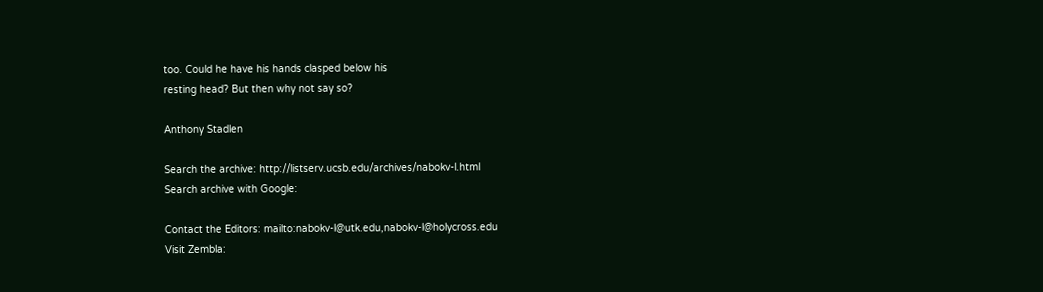too. Could he have his hands clasped below his
resting head? But then why not say so?

Anthony Stadlen

Search the archive: http://listserv.ucsb.edu/archives/nabokv-l.html
Search archive with Google:

Contact the Editors: mailto:nabokv-l@utk.edu,nabokv-l@holycross.edu
Visit Zembla: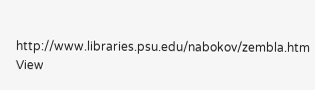http://www.libraries.psu.edu/nabokov/zembla.htm
View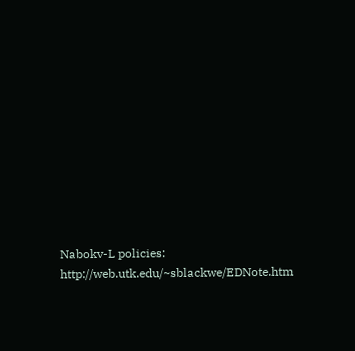Nabokv-L policies: http://web.utk.edu/~sblackwe/EDNote.htm